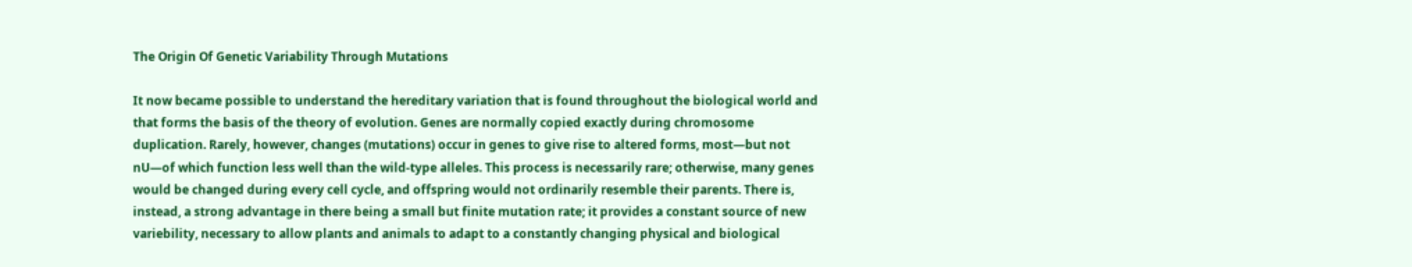The Origin Of Genetic Variability Through Mutations

It now became possible to understand the hereditary variation that is found throughout the biological world and that forms the basis of the theory of evolution. Genes are normally copied exactly during chromosome duplication. Rarely, however, changes (mutations) occur in genes to give rise to altered forms, most—but not nU—of which function less well than the wild-type alleles. This process is necessarily rare; otherwise, many genes would be changed during every cell cycle, and offspring would not ordinarily resemble their parents. There is, instead, a strong advantage in there being a small but finite mutation rate; it provides a constant source of new variebility, necessary to allow plants and animals to adapt to a constantly changing physical and biological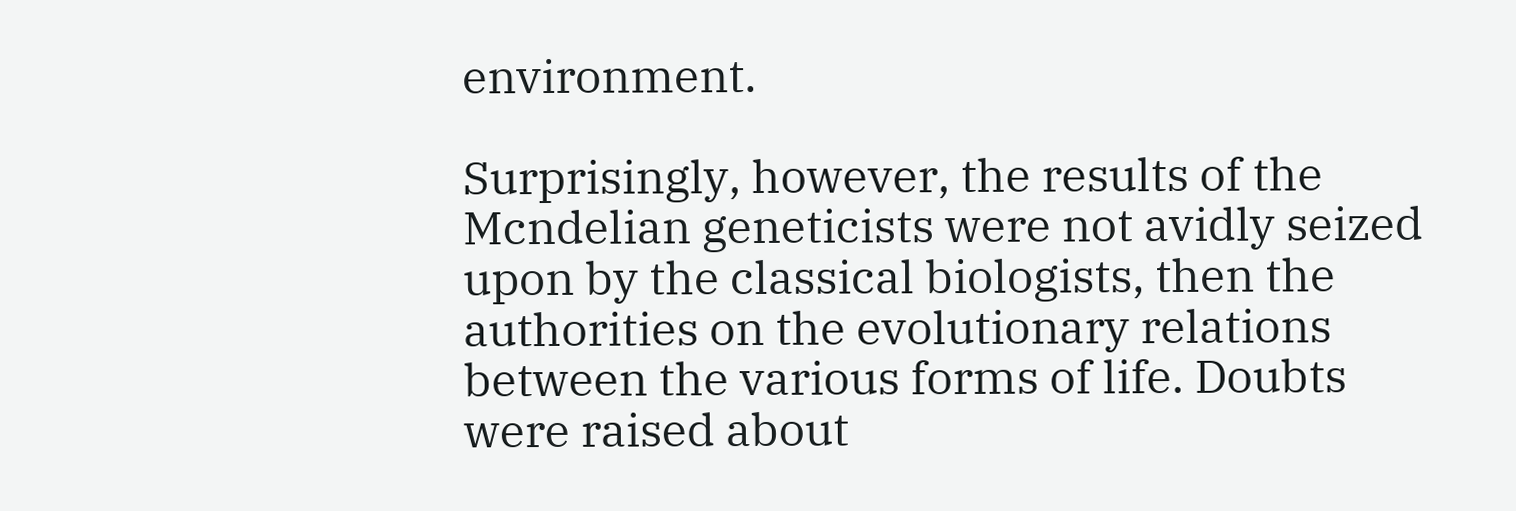environment.

Surprisingly, however, the results of the Mcndelian geneticists were not avidly seized upon by the classical biologists, then the authorities on the evolutionary relations between the various forms of life. Doubts were raised about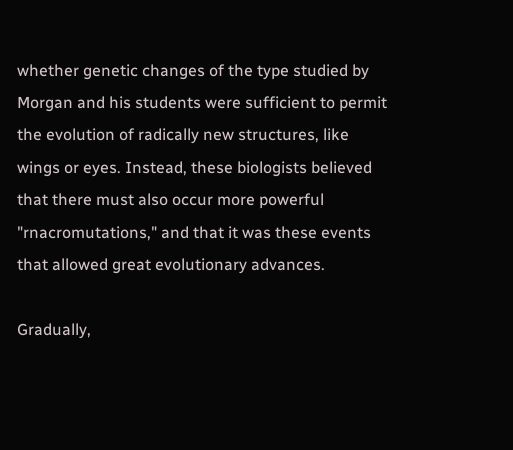whether genetic changes of the type studied by Morgan and his students were sufficient to permit the evolution of radically new structures, like wings or eyes. Instead, these biologists believed that there must also occur more powerful "rnacromutations," and that it was these events that allowed great evolutionary advances.

Gradually,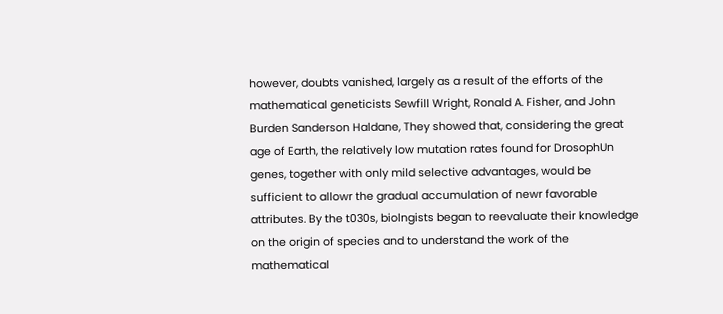however, doubts vanished, largely as a result of the efforts of the mathematical geneticists Sewfill Wright, Ronald A. Fisher, and John Burden Sanderson Haldane, They showed that, considering the great age of Earth, the relatively low mutation rates found for DrosophUn genes, together with only mild selective advantages, would be sufficient to allowr the gradual accumulation of newr favorable attributes. By the t030s, biolngists began to reevaluate their knowledge on the origin of species and to understand the work of the mathematical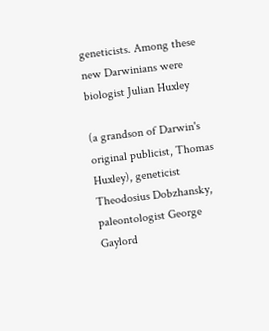geneticists. Among these new Darwinians were biologist Julian Huxley

(a grandson of Darwin's original publicist, Thomas Huxley), geneticist Theodosius Dobzhansky, paleontologist George Gaylord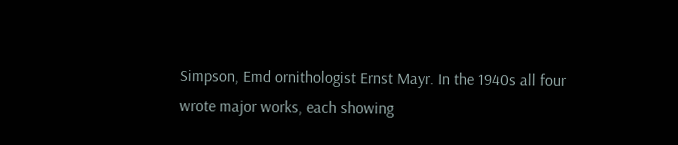Simpson, Emd ornithologist Ernst Mayr. In the 1940s all four wrote major works, each showing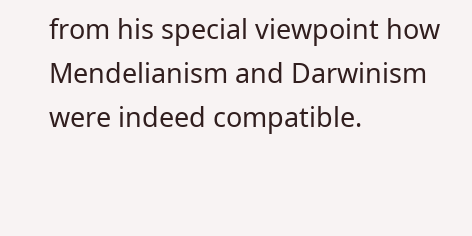from his special viewpoint how Mendelianism and Darwinism were indeed compatible.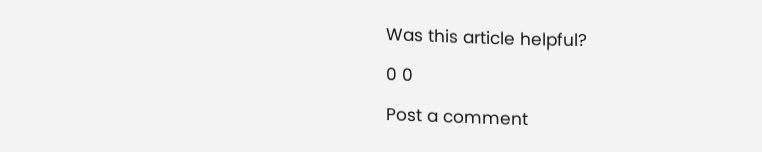Was this article helpful?

0 0

Post a comment